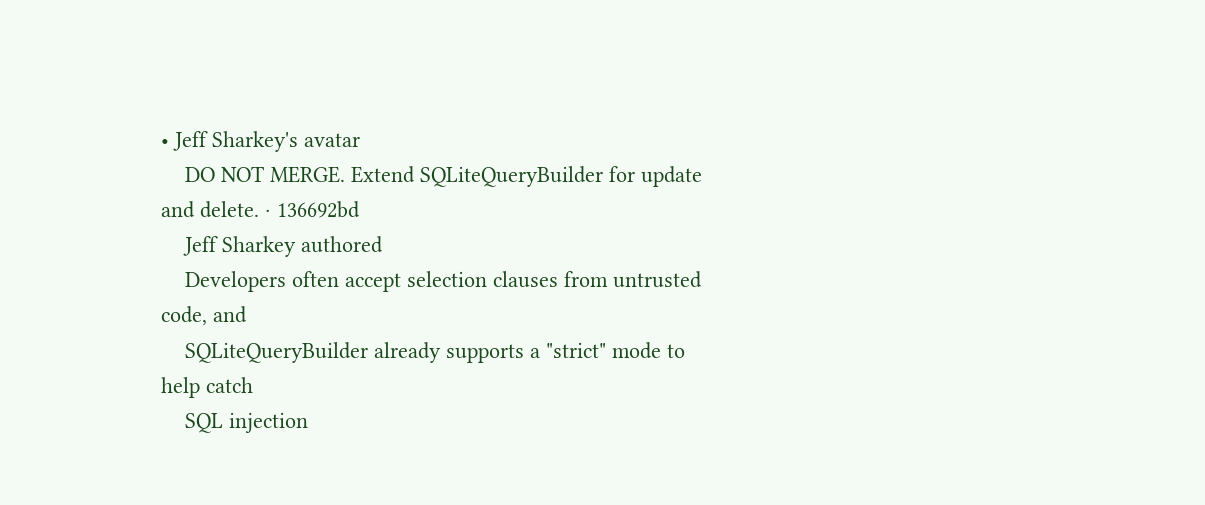• Jeff Sharkey's avatar
    DO NOT MERGE. Extend SQLiteQueryBuilder for update and delete. · 136692bd
    Jeff Sharkey authored
    Developers often accept selection clauses from untrusted code, and
    SQLiteQueryBuilder already supports a "strict" mode to help catch
    SQL injection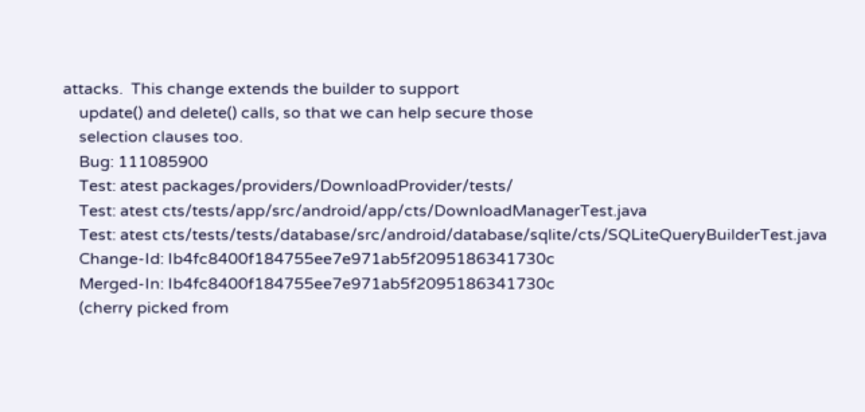attacks.  This change extends the builder to support
    update() and delete() calls, so that we can help secure those
    selection clauses too.
    Bug: 111085900
    Test: atest packages/providers/DownloadProvider/tests/
    Test: atest cts/tests/app/src/android/app/cts/DownloadManagerTest.java
    Test: atest cts/tests/tests/database/src/android/database/sqlite/cts/SQLiteQueryBuilderTest.java
    Change-Id: Ib4fc8400f184755ee7e971ab5f2095186341730c
    Merged-In: Ib4fc8400f184755ee7e971ab5f2095186341730c
    (cherry picked from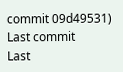commit 09d49531)
Last commit
Last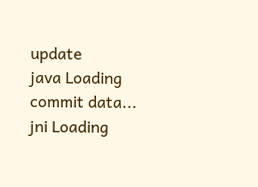update
java Loading commit data...
jni Loading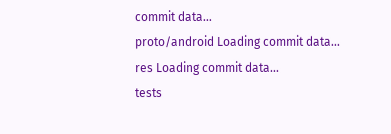commit data...
proto/android Loading commit data...
res Loading commit data...
tests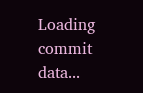Loading commit data...